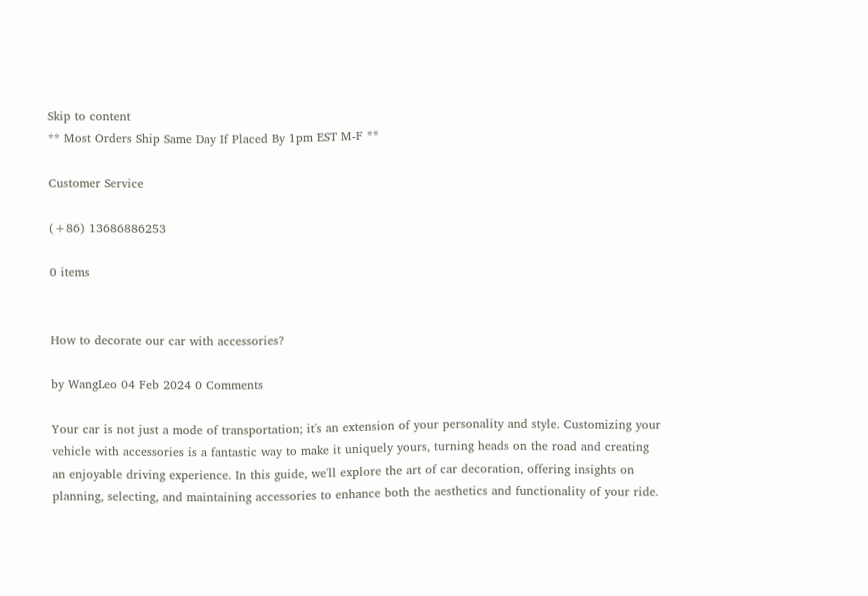Skip to content
** Most Orders Ship Same Day If Placed By 1pm EST M-F **

Customer Service

(+86) 13686886253

0 items


How to decorate our car with accessories?

by WangLeo 04 Feb 2024 0 Comments

Your car is not just a mode of transportation; it's an extension of your personality and style. Customizing your vehicle with accessories is a fantastic way to make it uniquely yours, turning heads on the road and creating an enjoyable driving experience. In this guide, we'll explore the art of car decoration, offering insights on planning, selecting, and maintaining accessories to enhance both the aesthetics and functionality of your ride.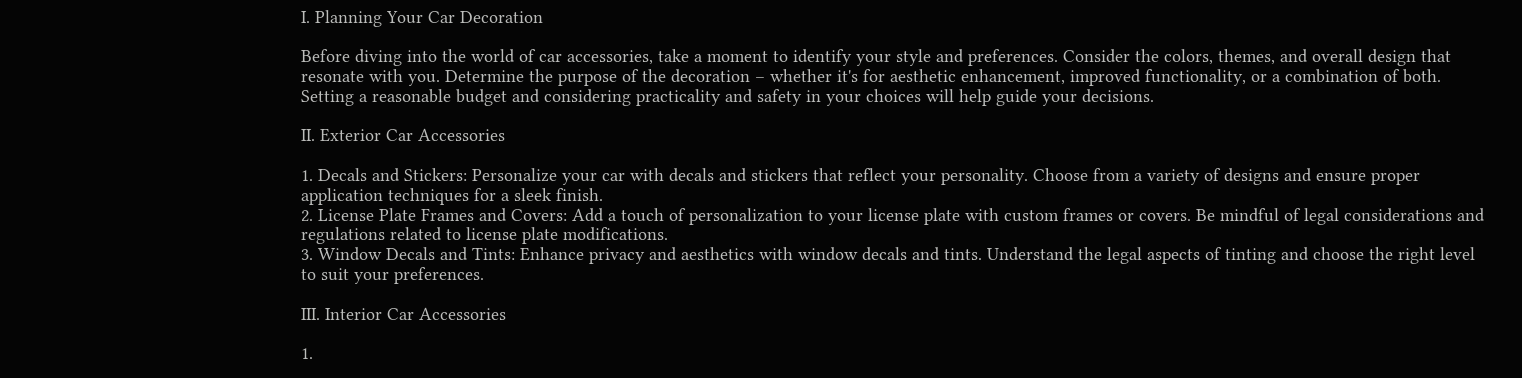I. Planning Your Car Decoration

Before diving into the world of car accessories, take a moment to identify your style and preferences. Consider the colors, themes, and overall design that resonate with you. Determine the purpose of the decoration – whether it's for aesthetic enhancement, improved functionality, or a combination of both. Setting a reasonable budget and considering practicality and safety in your choices will help guide your decisions.

II. Exterior Car Accessories

1. Decals and Stickers: Personalize your car with decals and stickers that reflect your personality. Choose from a variety of designs and ensure proper application techniques for a sleek finish.
2. License Plate Frames and Covers: Add a touch of personalization to your license plate with custom frames or covers. Be mindful of legal considerations and regulations related to license plate modifications.
3. Window Decals and Tints: Enhance privacy and aesthetics with window decals and tints. Understand the legal aspects of tinting and choose the right level to suit your preferences.

III. Interior Car Accessories

1.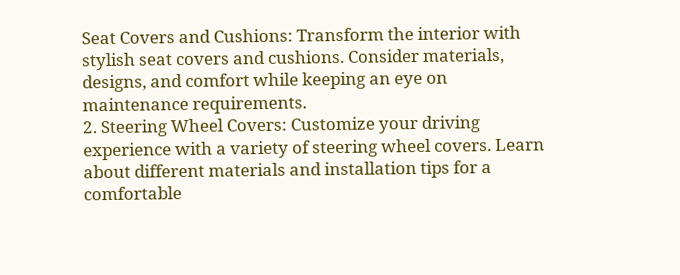Seat Covers and Cushions: Transform the interior with stylish seat covers and cushions. Consider materials, designs, and comfort while keeping an eye on maintenance requirements.
2. Steering Wheel Covers: Customize your driving experience with a variety of steering wheel covers. Learn about different materials and installation tips for a comfortable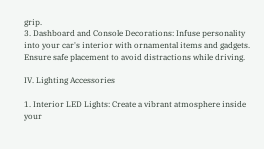grip.
3. Dashboard and Console Decorations: Infuse personality into your car's interior with ornamental items and gadgets. Ensure safe placement to avoid distractions while driving.

IV. Lighting Accessories

1. Interior LED Lights: Create a vibrant atmosphere inside your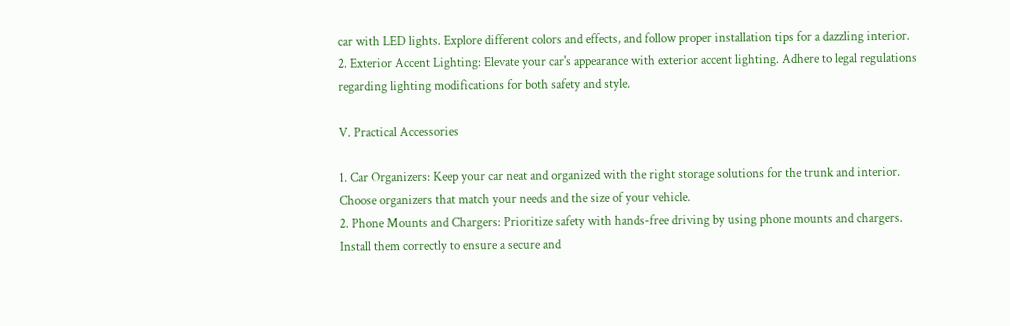car with LED lights. Explore different colors and effects, and follow proper installation tips for a dazzling interior.
2. Exterior Accent Lighting: Elevate your car's appearance with exterior accent lighting. Adhere to legal regulations regarding lighting modifications for both safety and style.

V. Practical Accessories

1. Car Organizers: Keep your car neat and organized with the right storage solutions for the trunk and interior. Choose organizers that match your needs and the size of your vehicle.
2. Phone Mounts and Chargers: Prioritize safety with hands-free driving by using phone mounts and chargers. Install them correctly to ensure a secure and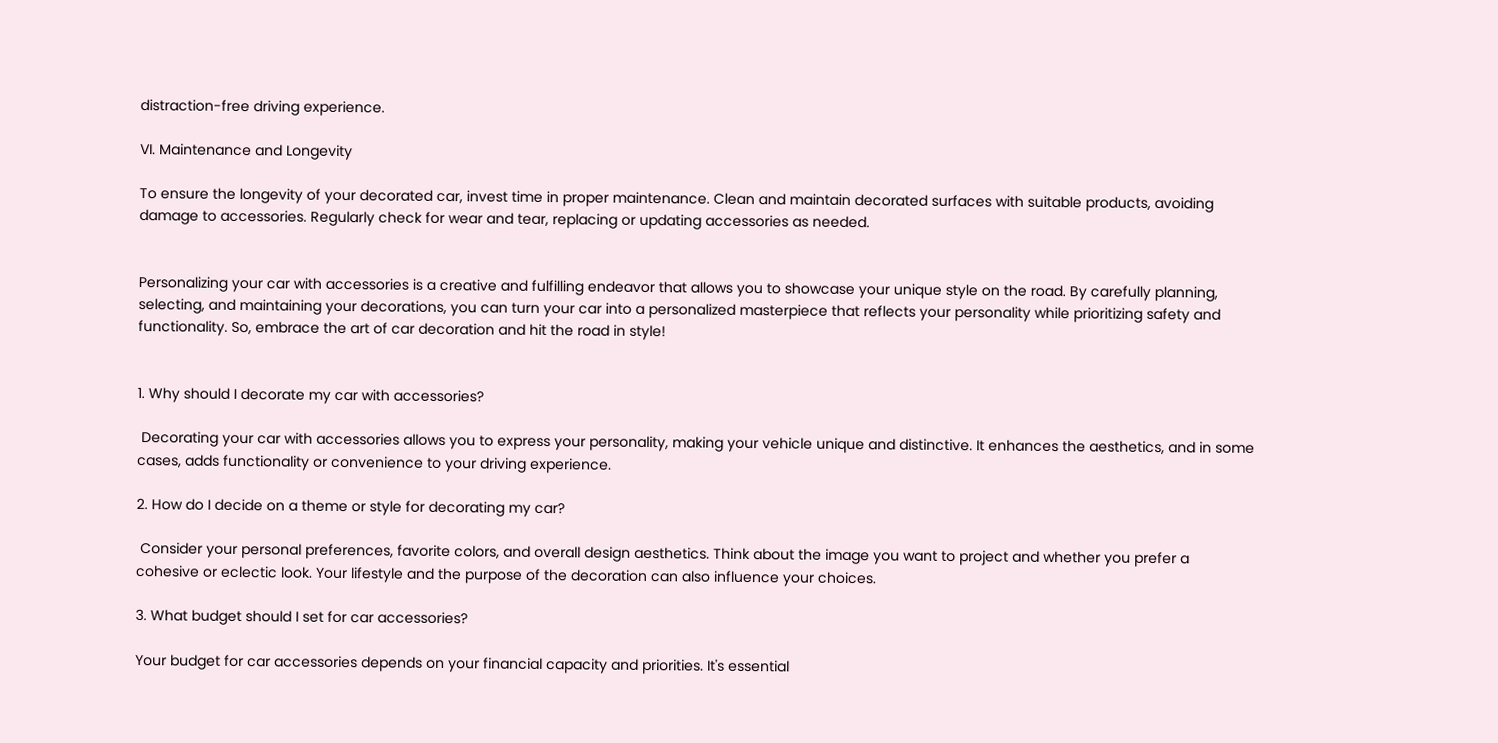distraction-free driving experience.

VI. Maintenance and Longevity

To ensure the longevity of your decorated car, invest time in proper maintenance. Clean and maintain decorated surfaces with suitable products, avoiding damage to accessories. Regularly check for wear and tear, replacing or updating accessories as needed.


Personalizing your car with accessories is a creative and fulfilling endeavor that allows you to showcase your unique style on the road. By carefully planning, selecting, and maintaining your decorations, you can turn your car into a personalized masterpiece that reflects your personality while prioritizing safety and functionality. So, embrace the art of car decoration and hit the road in style!


1. Why should I decorate my car with accessories?

 Decorating your car with accessories allows you to express your personality, making your vehicle unique and distinctive. It enhances the aesthetics, and in some cases, adds functionality or convenience to your driving experience.

2. How do I decide on a theme or style for decorating my car?

 Consider your personal preferences, favorite colors, and overall design aesthetics. Think about the image you want to project and whether you prefer a cohesive or eclectic look. Your lifestyle and the purpose of the decoration can also influence your choices.

3. What budget should I set for car accessories?

Your budget for car accessories depends on your financial capacity and priorities. It's essential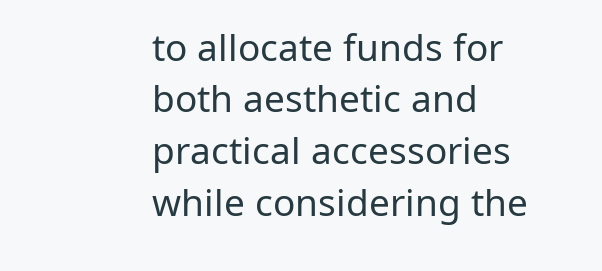to allocate funds for both aesthetic and practical accessories while considering the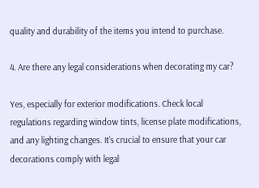quality and durability of the items you intend to purchase.

4. Are there any legal considerations when decorating my car?

Yes, especially for exterior modifications. Check local regulations regarding window tints, license plate modifications, and any lighting changes. It's crucial to ensure that your car decorations comply with legal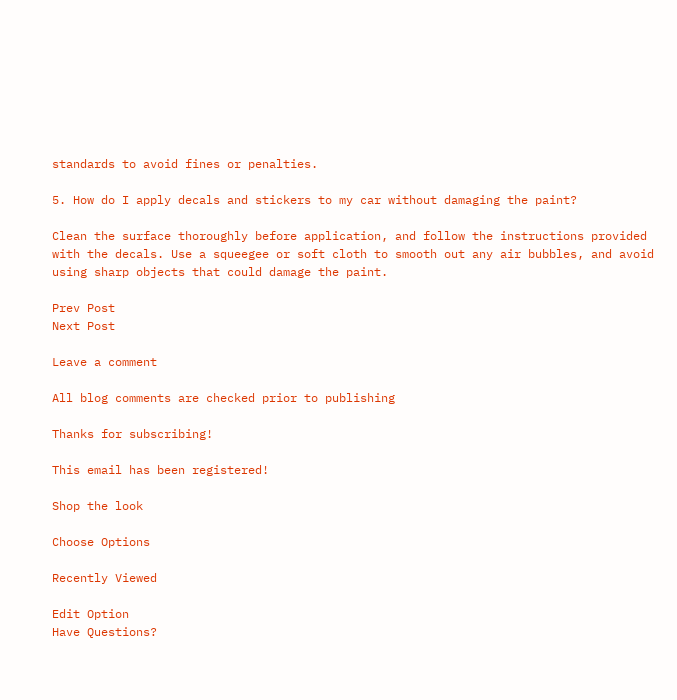standards to avoid fines or penalties.

5. How do I apply decals and stickers to my car without damaging the paint?

Clean the surface thoroughly before application, and follow the instructions provided with the decals. Use a squeegee or soft cloth to smooth out any air bubbles, and avoid using sharp objects that could damage the paint.

Prev Post
Next Post

Leave a comment

All blog comments are checked prior to publishing

Thanks for subscribing!

This email has been registered!

Shop the look

Choose Options

Recently Viewed

Edit Option
Have Questions?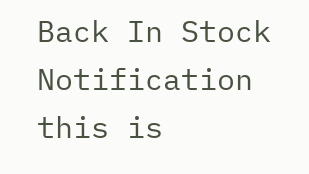Back In Stock Notification
this is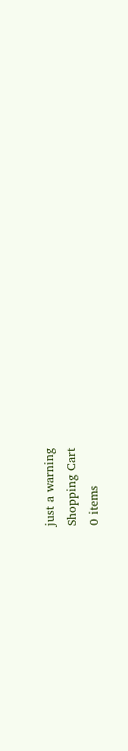just a warning
Shopping Cart
0 items